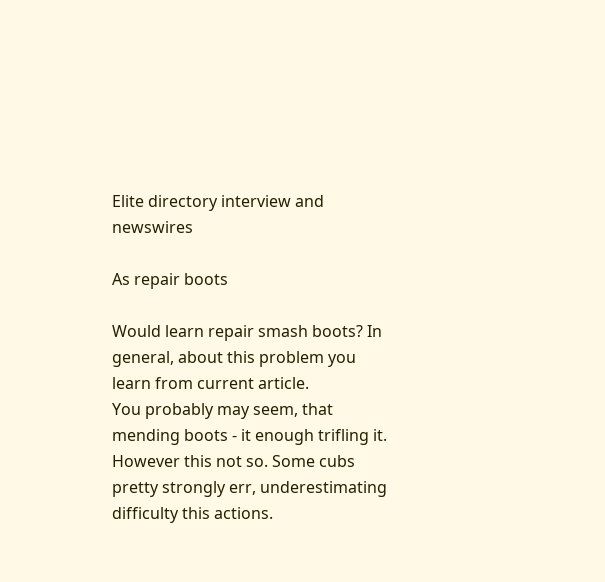Elite directory interview and newswires

As repair boots

Would learn repair smash boots? In general, about this problem you learn from current article.
You probably may seem, that mending boots - it enough trifling it. However this not so. Some cubs pretty strongly err, underestimating difficulty this actions.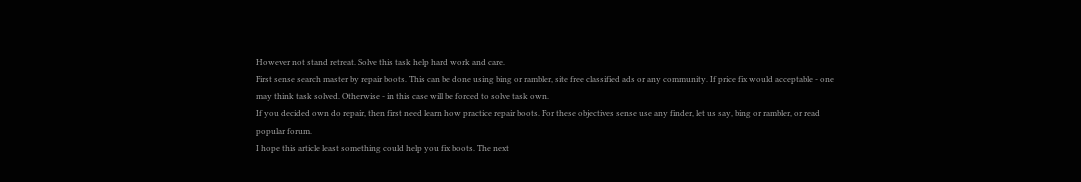However not stand retreat. Solve this task help hard work and care.
First sense search master by repair boots. This can be done using bing or rambler, site free classified ads or any community. If price fix would acceptable - one may think task solved. Otherwise - in this case will be forced to solve task own.
If you decided own do repair, then first need learn how practice repair boots. For these objectives sense use any finder, let us say, bing or rambler, or read popular forum.
I hope this article least something could help you fix boots. The next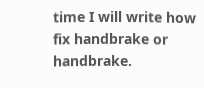time I will write how fix handbrake or handbrake.